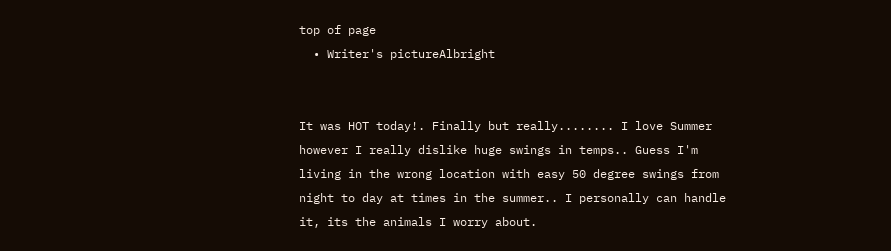top of page
  • Writer's pictureAlbright


It was HOT today!. Finally but really........ I love Summer however I really dislike huge swings in temps.. Guess I'm living in the wrong location with easy 50 degree swings from night to day at times in the summer.. I personally can handle it, its the animals I worry about.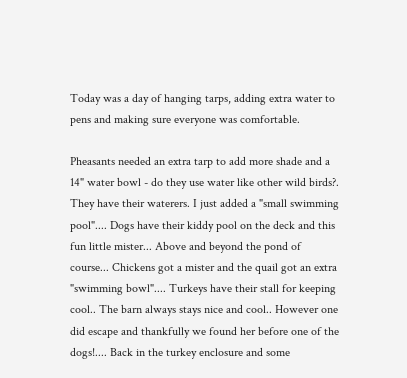Today was a day of hanging tarps, adding extra water to pens and making sure everyone was comfortable.

Pheasants needed an extra tarp to add more shade and a 14" water bowl - do they use water like other wild birds?. They have their waterers. I just added a "small swimming pool".... Dogs have their kiddy pool on the deck and this fun little mister... Above and beyond the pond of course... Chickens got a mister and the quail got an extra "swimming bowl".... Turkeys have their stall for keeping cool.. The barn always stays nice and cool.. However one did escape and thankfully we found her before one of the dogs!.... Back in the turkey enclosure and some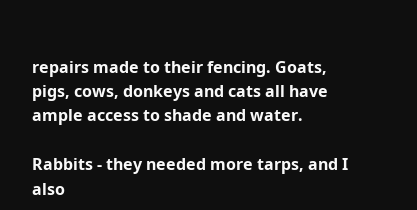repairs made to their fencing. Goats, pigs, cows, donkeys and cats all have ample access to shade and water.

Rabbits - they needed more tarps, and I also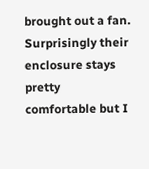brought out a fan. Surprisingly their enclosure stays pretty comfortable but I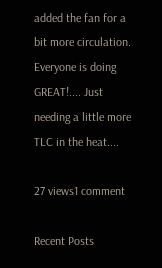added the fan for a bit more circulation. Everyone is doing GREAT!.... Just needing a little more TLC in the heat....

27 views1 comment

Recent Posts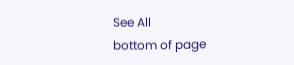See All
bottom of page